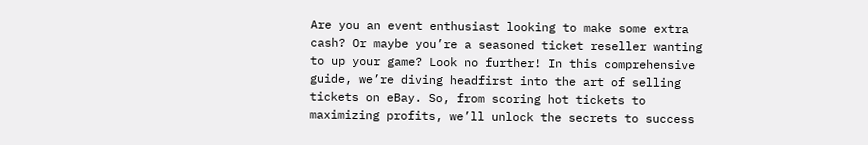Are you an event enthusiast looking to make some extra cash? Or maybe you’re a seasoned ticket reseller wanting to up your game? Look no further! In this comprehensive guide, we’re diving headfirst into the art of selling tickets on eBay. So, from scoring hot tickets to maximizing profits, we’ll unlock the secrets to success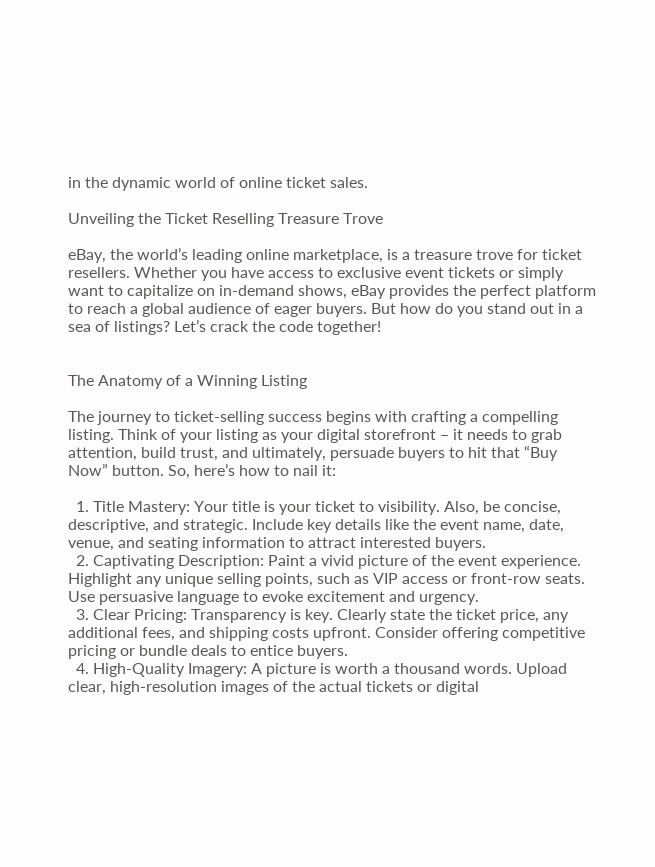in the dynamic world of online ticket sales.

Unveiling the Ticket Reselling Treasure Trove

eBay, the world’s leading online marketplace, is a treasure trove for ticket resellers. Whether you have access to exclusive event tickets or simply want to capitalize on in-demand shows, eBay provides the perfect platform to reach a global audience of eager buyers. But how do you stand out in a sea of listings? Let’s crack the code together!


The Anatomy of a Winning Listing

The journey to ticket-selling success begins with crafting a compelling listing. Think of your listing as your digital storefront – it needs to grab attention, build trust, and ultimately, persuade buyers to hit that “Buy Now” button. So, here’s how to nail it:

  1. Title Mastery: Your title is your ticket to visibility. Also, be concise, descriptive, and strategic. Include key details like the event name, date, venue, and seating information to attract interested buyers.
  2. Captivating Description: Paint a vivid picture of the event experience. Highlight any unique selling points, such as VIP access or front-row seats. Use persuasive language to evoke excitement and urgency.
  3. Clear Pricing: Transparency is key. Clearly state the ticket price, any additional fees, and shipping costs upfront. Consider offering competitive pricing or bundle deals to entice buyers.
  4. High-Quality Imagery: A picture is worth a thousand words. Upload clear, high-resolution images of the actual tickets or digital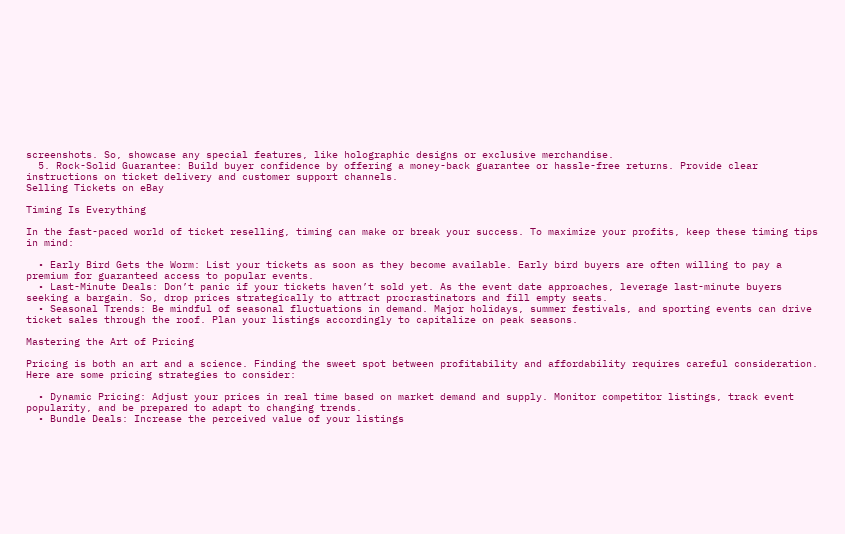screenshots. So, showcase any special features, like holographic designs or exclusive merchandise.
  5. Rock-Solid Guarantee: Build buyer confidence by offering a money-back guarantee or hassle-free returns. Provide clear instructions on ticket delivery and customer support channels.
Selling Tickets on eBay

Timing Is Everything

In the fast-paced world of ticket reselling, timing can make or break your success. To maximize your profits, keep these timing tips in mind:

  • Early Bird Gets the Worm: List your tickets as soon as they become available. Early bird buyers are often willing to pay a premium for guaranteed access to popular events.
  • Last-Minute Deals: Don’t panic if your tickets haven’t sold yet. As the event date approaches, leverage last-minute buyers seeking a bargain. So, drop prices strategically to attract procrastinators and fill empty seats.
  • Seasonal Trends: Be mindful of seasonal fluctuations in demand. Major holidays, summer festivals, and sporting events can drive ticket sales through the roof. Plan your listings accordingly to capitalize on peak seasons.

Mastering the Art of Pricing

Pricing is both an art and a science. Finding the sweet spot between profitability and affordability requires careful consideration. Here are some pricing strategies to consider:

  • Dynamic Pricing: Adjust your prices in real time based on market demand and supply. Monitor competitor listings, track event popularity, and be prepared to adapt to changing trends.
  • Bundle Deals: Increase the perceived value of your listings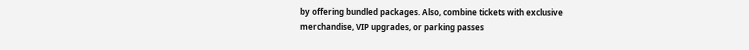by offering bundled packages. Also, combine tickets with exclusive merchandise, VIP upgrades, or parking passes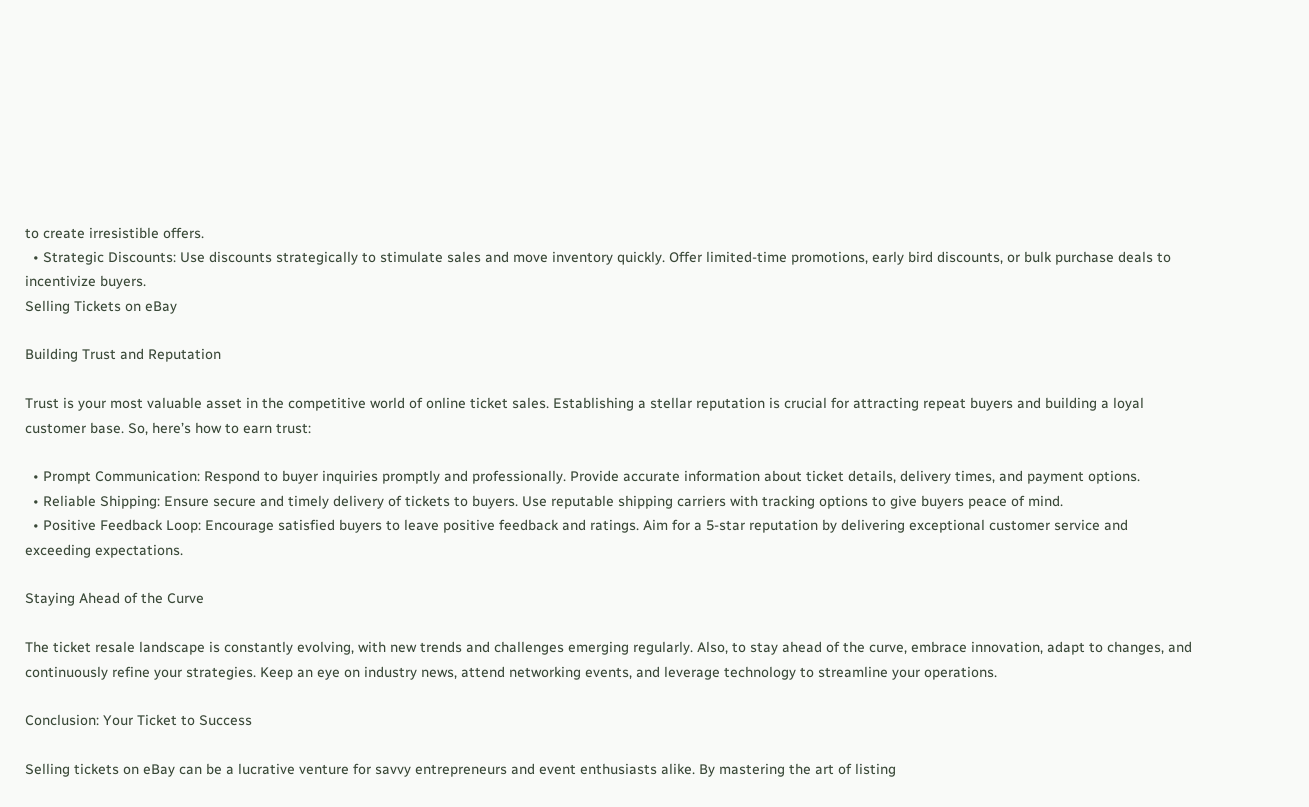to create irresistible offers.
  • Strategic Discounts: Use discounts strategically to stimulate sales and move inventory quickly. Offer limited-time promotions, early bird discounts, or bulk purchase deals to incentivize buyers.
Selling Tickets on eBay

Building Trust and Reputation

Trust is your most valuable asset in the competitive world of online ticket sales. Establishing a stellar reputation is crucial for attracting repeat buyers and building a loyal customer base. So, here’s how to earn trust:

  • Prompt Communication: Respond to buyer inquiries promptly and professionally. Provide accurate information about ticket details, delivery times, and payment options.
  • Reliable Shipping: Ensure secure and timely delivery of tickets to buyers. Use reputable shipping carriers with tracking options to give buyers peace of mind.
  • Positive Feedback Loop: Encourage satisfied buyers to leave positive feedback and ratings. Aim for a 5-star reputation by delivering exceptional customer service and exceeding expectations.

Staying Ahead of the Curve

The ticket resale landscape is constantly evolving, with new trends and challenges emerging regularly. Also, to stay ahead of the curve, embrace innovation, adapt to changes, and continuously refine your strategies. Keep an eye on industry news, attend networking events, and leverage technology to streamline your operations.

Conclusion: Your Ticket to Success

Selling tickets on eBay can be a lucrative venture for savvy entrepreneurs and event enthusiasts alike. By mastering the art of listing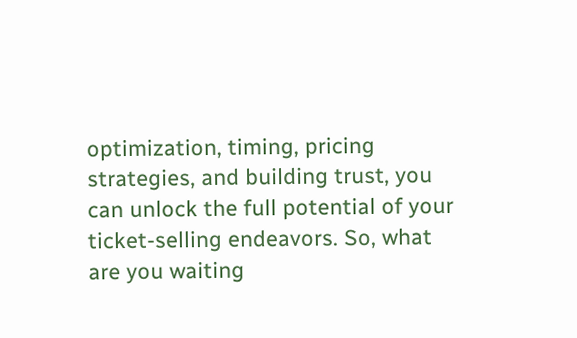optimization, timing, pricing strategies, and building trust, you can unlock the full potential of your ticket-selling endeavors. So, what are you waiting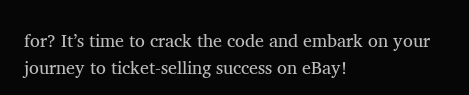for? It’s time to crack the code and embark on your journey to ticket-selling success on eBay!